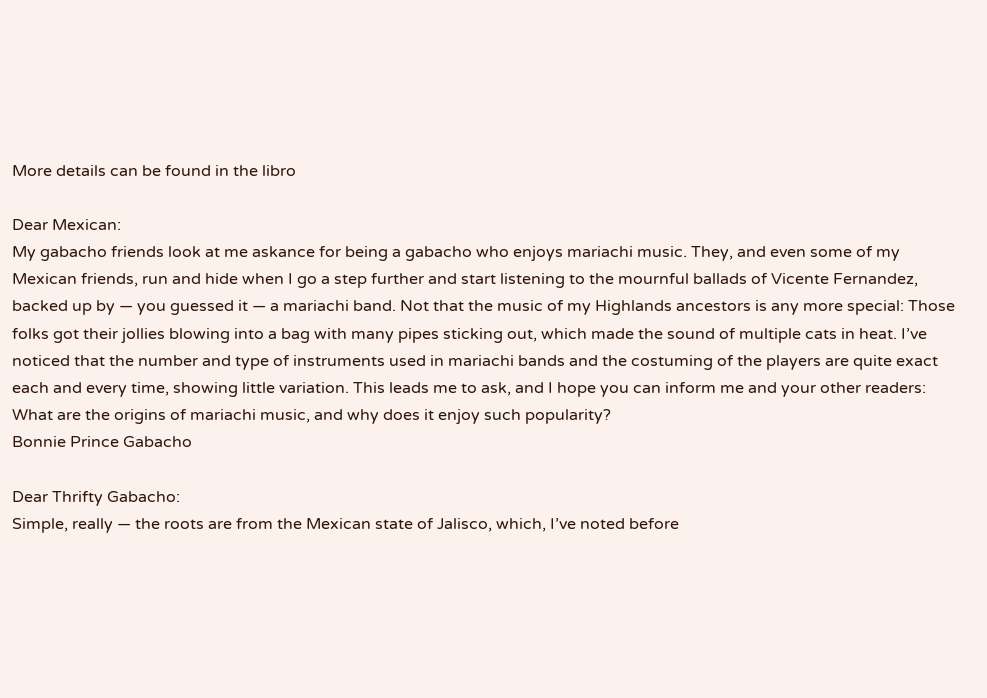More details can be found in the libro

Dear Mexican:
My gabacho friends look at me askance for being a gabacho who enjoys mariachi music. They, and even some of my Mexican friends, run and hide when I go a step further and start listening to the mournful ballads of Vicente Fernandez, backed up by — you guessed it — a mariachi band. Not that the music of my Highlands ancestors is any more special: Those folks got their jollies blowing into a bag with many pipes sticking out, which made the sound of multiple cats in heat. I’ve noticed that the number and type of instruments used in mariachi bands and the costuming of the players are quite exact each and every time, showing little variation. This leads me to ask, and I hope you can inform me and your other readers: What are the origins of mariachi music, and why does it enjoy such popularity?
Bonnie Prince Gabacho

Dear Thrifty Gabacho:
Simple, really — the roots are from the Mexican state of Jalisco, which, I’ve noted before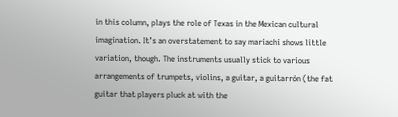in this column, plays the role of Texas in the Mexican cultural imagination. It’s an overstatement to say mariachi shows little variation, though. The instruments usually stick to various arrangements of trumpets, violins, a guitar, a guitarrón (the fat guitar that players pluck at with the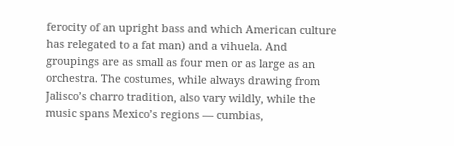ferocity of an upright bass and which American culture has relegated to a fat man) and a vihuela. And groupings are as small as four men or as large as an orchestra. The costumes, while always drawing from Jalisco’s charro tradition, also vary wildly, while the music spans Mexico’s regions — cumbias,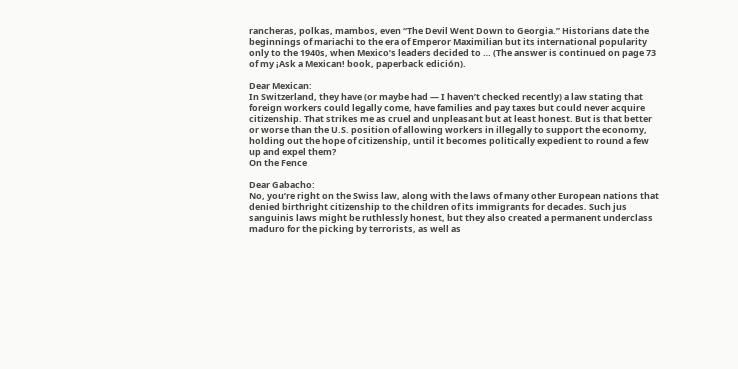rancheras, polkas, mambos, even “The Devil Went Down to Georgia.” Historians date the beginnings of mariachi to the era of Emperor Maximilian but its international popularity only to the 1940s, when Mexico’s leaders decided to … (The answer is continued on page 73 of my ¡Ask a Mexican! book, paperback edición).

Dear Mexican:
In Switzerland, they have (or maybe had — I haven’t checked recently) a law stating that foreign workers could legally come, have families and pay taxes but could never acquire citizenship. That strikes me as cruel and unpleasant but at least honest. But is that better or worse than the U.S. position of allowing workers in illegally to support the economy, holding out the hope of citizenship, until it becomes politically expedient to round a few up and expel them?
On the Fence

Dear Gabacho:
No, you’re right on the Swiss law, along with the laws of many other European nations that denied birthright citizenship to the children of its immigrants for decades. Such jus sanguinis laws might be ruthlessly honest, but they also created a permanent underclass maduro for the picking by terrorists, as well as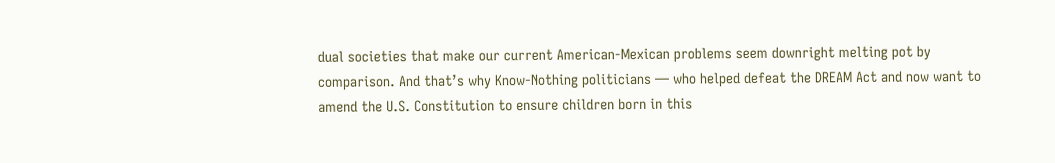dual societies that make our current American-Mexican problems seem downright melting pot by comparison. And that’s why Know-Nothing politicians — who helped defeat the DREAM Act and now want to amend the U.S. Constitution to ensure children born in this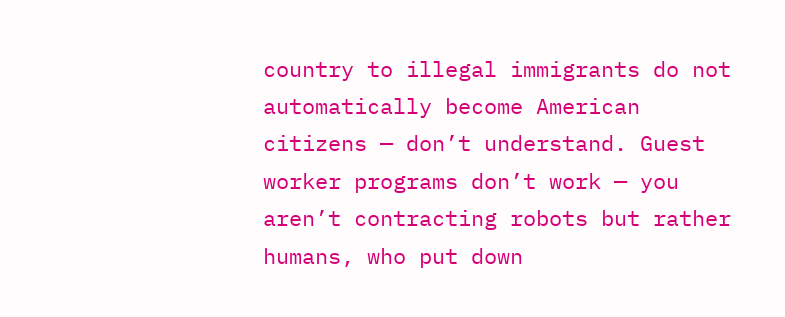country to illegal immigrants do not automatically become American citizens — don’t understand. Guest worker programs don’t work — you aren’t contracting robots but rather humans, who put down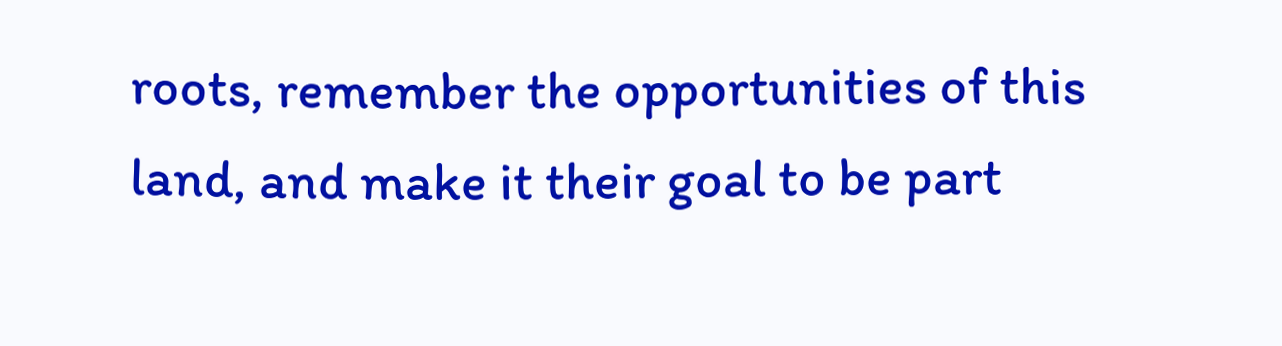roots, remember the opportunities of this land, and make it their goal to be part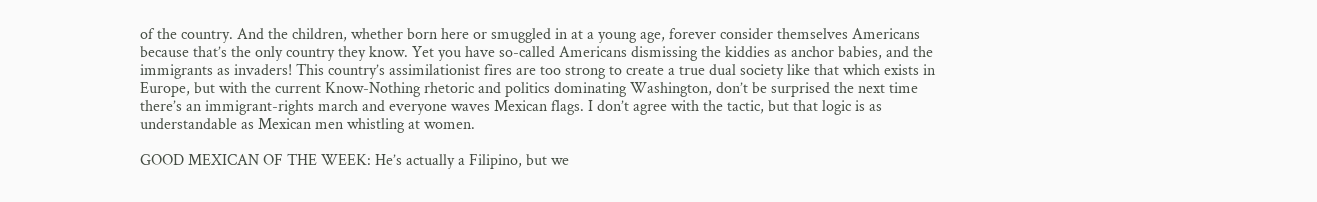of the country. And the children, whether born here or smuggled in at a young age, forever consider themselves Americans because that’s the only country they know. Yet you have so-called Americans dismissing the kiddies as anchor babies, and the immigrants as invaders! This country’s assimilationist fires are too strong to create a true dual society like that which exists in Europe, but with the current Know-Nothing rhetoric and politics dominating Washington, don’t be surprised the next time there’s an immigrant-rights march and everyone waves Mexican flags. I don’t agree with the tactic, but that logic is as understandable as Mexican men whistling at women.

GOOD MEXICAN OF THE WEEK: He’s actually a Filipino, but we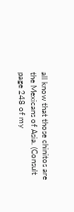all know that those chinitos are the Mexicans of Asia. (Consult page 248 of my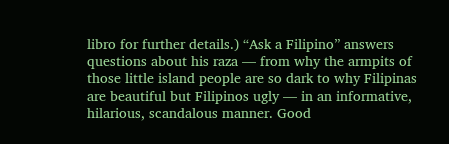libro for further details.) “Ask a Filipino” answers questions about his raza — from why the armpits of those little island people are so dark to why Filipinas are beautiful but Filipinos ugly — in an informative, hilarious, scandalous manner. Good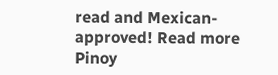read and Mexican-approved! Read more Pinoy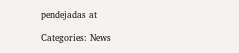pendejadas at

Categories: News